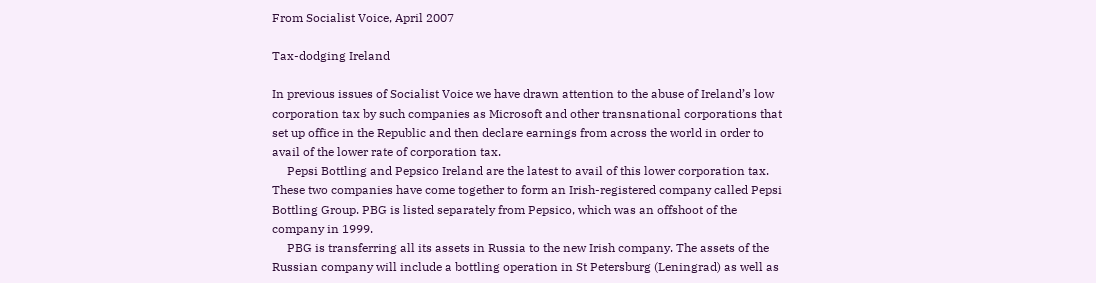From Socialist Voice, April 2007

Tax-dodging Ireland

In previous issues of Socialist Voice we have drawn attention to the abuse of Ireland’s low corporation tax by such companies as Microsoft and other transnational corporations that set up office in the Republic and then declare earnings from across the world in order to avail of the lower rate of corporation tax.
     Pepsi Bottling and Pepsico Ireland are the latest to avail of this lower corporation tax. These two companies have come together to form an Irish-registered company called Pepsi Bottling Group. PBG is listed separately from Pepsico, which was an offshoot of the company in 1999.
     PBG is transferring all its assets in Russia to the new Irish company. The assets of the Russian company will include a bottling operation in St Petersburg (Leningrad) as well as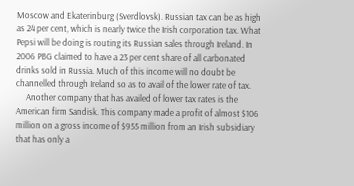Moscow and Ekaterinburg (Sverdlovsk). Russian tax can be as high as 24 per cent, which is nearly twice the Irish corporation tax. What Pepsi will be doing is routing its Russian sales through Ireland. In 2006 PBG claimed to have a 23 per cent share of all carbonated drinks sold in Russia. Much of this income will no doubt be channelled through Ireland so as to avail of the lower rate of tax.
     Another company that has availed of lower tax rates is the American firm Sandisk. This company made a profit of almost $106 million on a gross income of $955 million from an Irish subsidiary that has only a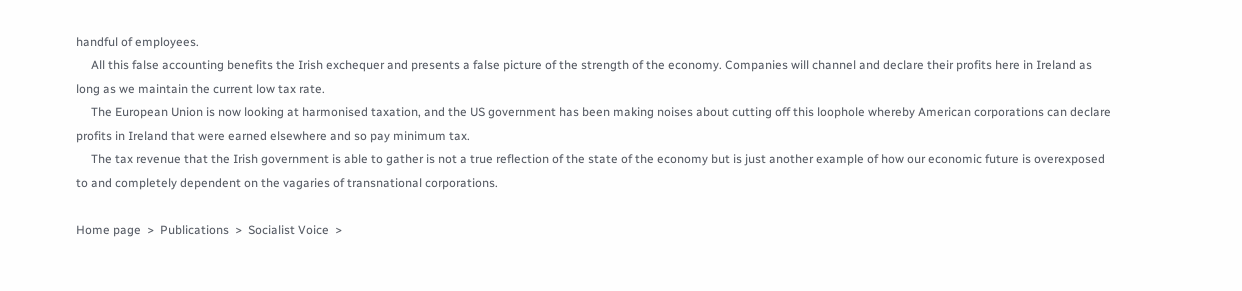handful of employees.
     All this false accounting benefits the Irish exchequer and presents a false picture of the strength of the economy. Companies will channel and declare their profits here in Ireland as long as we maintain the current low tax rate.
     The European Union is now looking at harmonised taxation, and the US government has been making noises about cutting off this loophole whereby American corporations can declare profits in Ireland that were earned elsewhere and so pay minimum tax.
     The tax revenue that the Irish government is able to gather is not a true reflection of the state of the economy but is just another example of how our economic future is overexposed to and completely dependent on the vagaries of transnational corporations.

Home page  >  Publications  >  Socialist Voice  >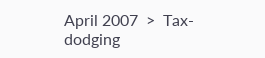April 2007  >  Tax-dodging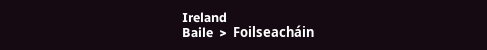Ireland
Baile  >  Foilseacháin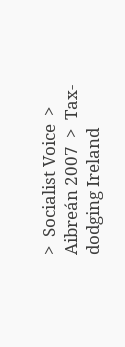>  Socialist Voice  >  Aibreán 2007  >  Tax-dodging Ireland